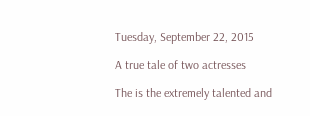Tuesday, September 22, 2015

A true tale of two actresses

The is the extremely talented and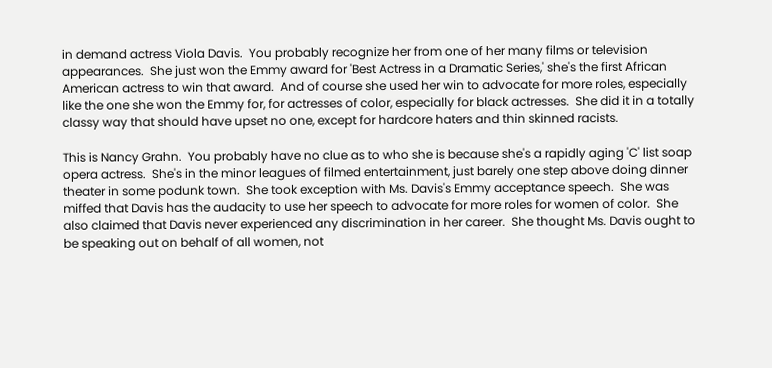in demand actress Viola Davis.  You probably recognize her from one of her many films or television appearances.  She just won the Emmy award for 'Best Actress in a Dramatic Series,' she's the first African American actress to win that award.  And of course she used her win to advocate for more roles, especially like the one she won the Emmy for, for actresses of color, especially for black actresses.  She did it in a totally classy way that should have upset no one, except for hardcore haters and thin skinned racists.

This is Nancy Grahn.  You probably have no clue as to who she is because she's a rapidly aging 'C' list soap opera actress.  She's in the minor leagues of filmed entertainment, just barely one step above doing dinner theater in some podunk town.  She took exception with Ms. Davis's Emmy acceptance speech.  She was miffed that Davis has the audacity to use her speech to advocate for more roles for women of color.  She also claimed that Davis never experienced any discrimination in her career.  She thought Ms. Davis ought to be speaking out on behalf of all women, not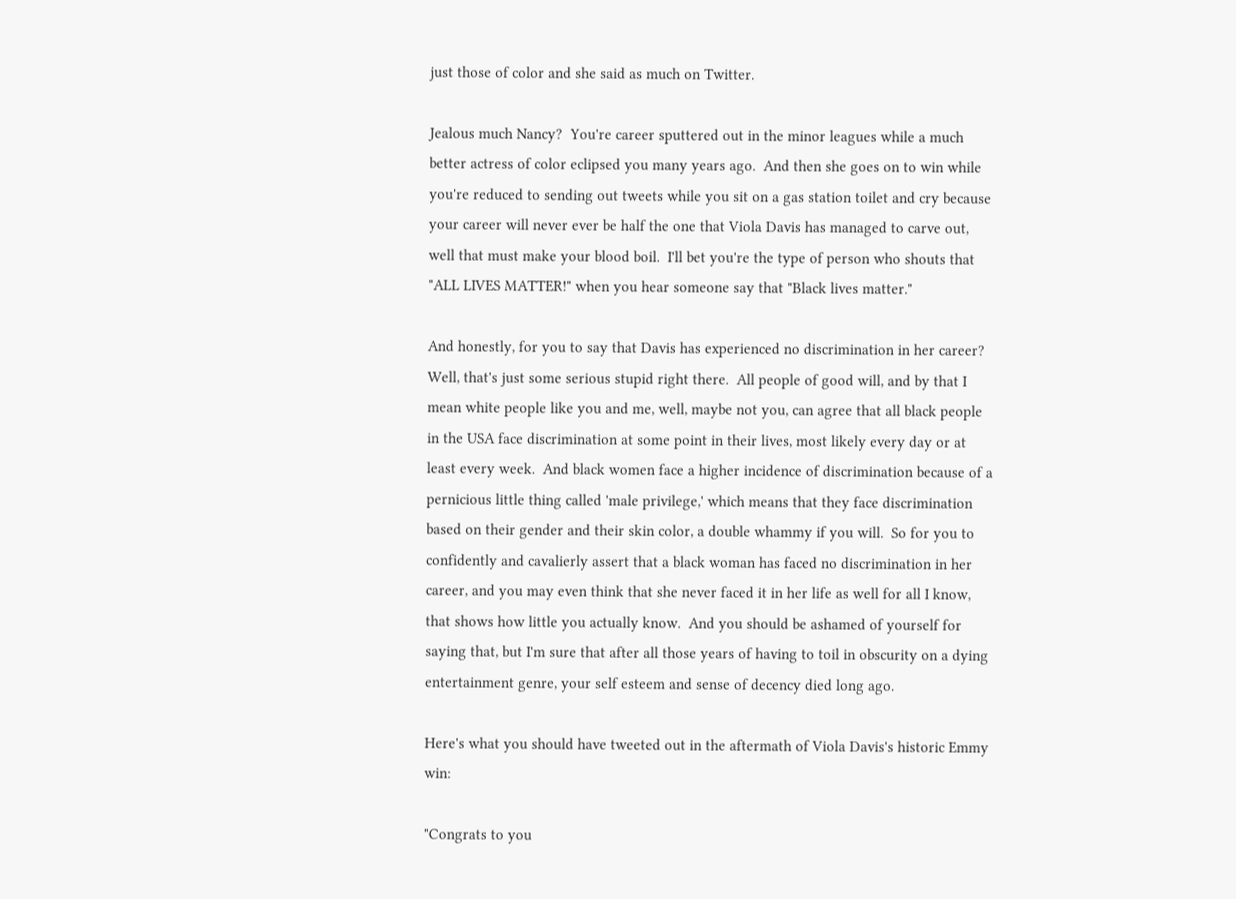just those of color and she said as much on Twitter.

Jealous much Nancy?  You're career sputtered out in the minor leagues while a much better actress of color eclipsed you many years ago.  And then she goes on to win while you're reduced to sending out tweets while you sit on a gas station toilet and cry because your career will never ever be half the one that Viola Davis has managed to carve out, well that must make your blood boil.  I'll bet you're the type of person who shouts that "ALL LIVES MATTER!" when you hear someone say that "Black lives matter."

And honestly, for you to say that Davis has experienced no discrimination in her career?  Well, that's just some serious stupid right there.  All people of good will, and by that I mean white people like you and me, well, maybe not you, can agree that all black people in the USA face discrimination at some point in their lives, most likely every day or at least every week.  And black women face a higher incidence of discrimination because of a pernicious little thing called 'male privilege,' which means that they face discrimination based on their gender and their skin color, a double whammy if you will.  So for you to confidently and cavalierly assert that a black woman has faced no discrimination in her career, and you may even think that she never faced it in her life as well for all I know, that shows how little you actually know.  And you should be ashamed of yourself for saying that, but I'm sure that after all those years of having to toil in obscurity on a dying entertainment genre, your self esteem and sense of decency died long ago.

Here's what you should have tweeted out in the aftermath of Viola Davis's historic Emmy win:

"Congrats to you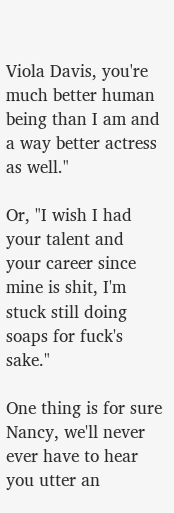Viola Davis, you're much better human being than I am and a way better actress as well."

Or, "I wish I had your talent and your career since mine is shit, I'm stuck still doing soaps for fuck's sake."

One thing is for sure Nancy, we'll never ever have to hear you utter an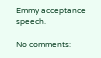Emmy acceptance speech.

No comments: